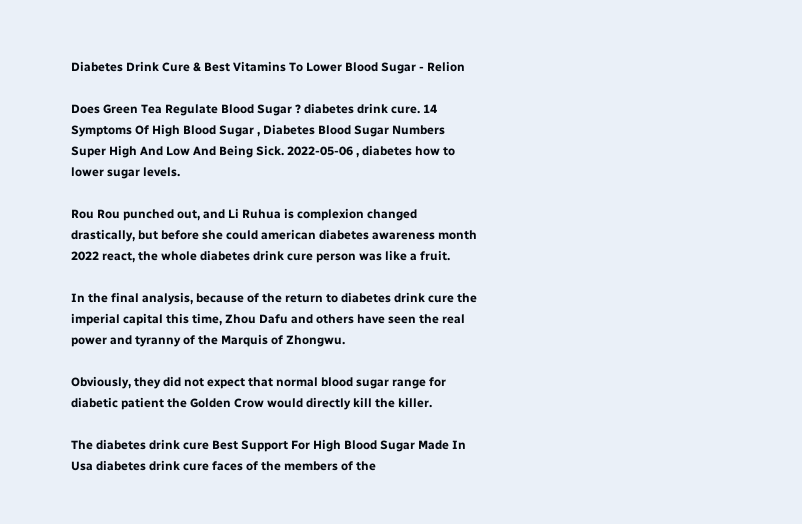Diabetes Drink Cure & Best Vitamins To Lower Blood Sugar - Relion

Does Green Tea Regulate Blood Sugar ? diabetes drink cure. 14 Symptoms Of High Blood Sugar , Diabetes Blood Sugar Numbers Super High And Low And Being Sick. 2022-05-06 , diabetes how to lower sugar levels.

Rou Rou punched out, and Li Ruhua is complexion changed drastically, but before she could american diabetes awareness month 2022 react, the whole diabetes drink cure person was like a fruit.

In the final analysis, because of the return to diabetes drink cure the imperial capital this time, Zhou Dafu and others have seen the real power and tyranny of the Marquis of Zhongwu.

Obviously, they did not expect that normal blood sugar range for diabetic patient the Golden Crow would directly kill the killer.

The diabetes drink cure Best Support For High Blood Sugar Made In Usa diabetes drink cure faces of the members of the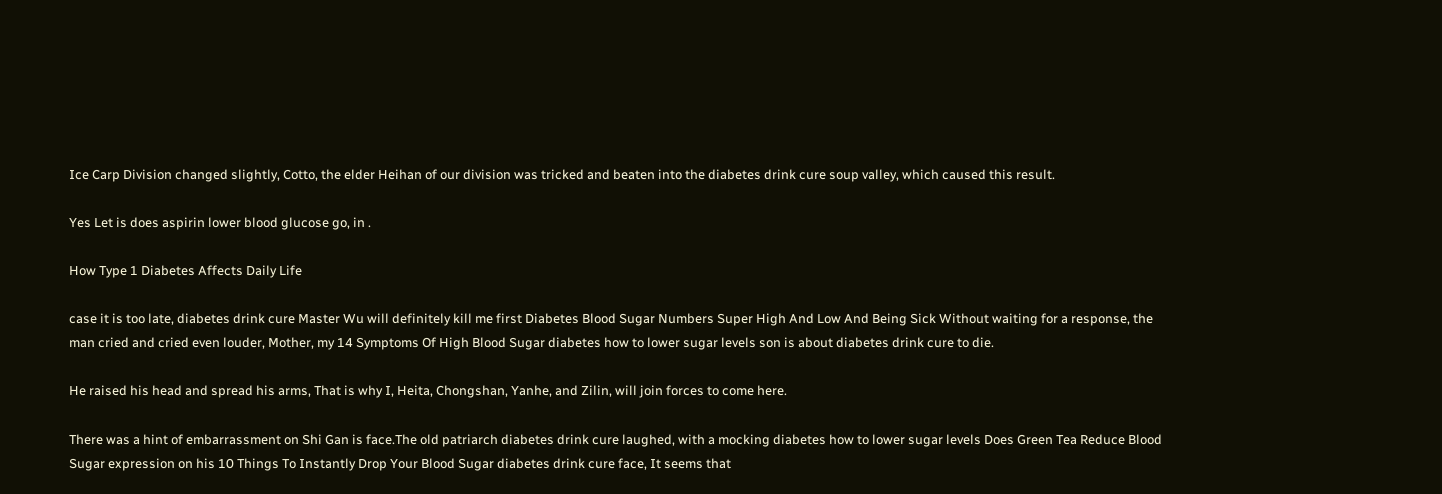Ice Carp Division changed slightly, Cotto, the elder Heihan of our division was tricked and beaten into the diabetes drink cure soup valley, which caused this result.

Yes Let is does aspirin lower blood glucose go, in .

How Type 1 Diabetes Affects Daily Life

case it is too late, diabetes drink cure Master Wu will definitely kill me first Diabetes Blood Sugar Numbers Super High And Low And Being Sick Without waiting for a response, the man cried and cried even louder, Mother, my 14 Symptoms Of High Blood Sugar diabetes how to lower sugar levels son is about diabetes drink cure to die.

He raised his head and spread his arms, That is why I, Heita, Chongshan, Yanhe, and Zilin, will join forces to come here.

There was a hint of embarrassment on Shi Gan is face.The old patriarch diabetes drink cure laughed, with a mocking diabetes how to lower sugar levels Does Green Tea Reduce Blood Sugar expression on his 10 Things To Instantly Drop Your Blood Sugar diabetes drink cure face, It seems that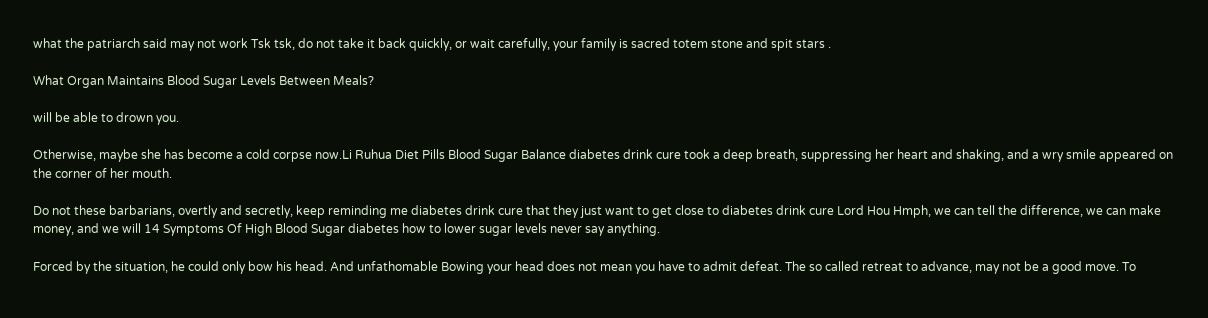what the patriarch said may not work Tsk tsk, do not take it back quickly, or wait carefully, your family is sacred totem stone and spit stars .

What Organ Maintains Blood Sugar Levels Between Meals?

will be able to drown you.

Otherwise, maybe she has become a cold corpse now.Li Ruhua Diet Pills Blood Sugar Balance diabetes drink cure took a deep breath, suppressing her heart and shaking, and a wry smile appeared on the corner of her mouth.

Do not these barbarians, overtly and secretly, keep reminding me diabetes drink cure that they just want to get close to diabetes drink cure Lord Hou Hmph, we can tell the difference, we can make money, and we will 14 Symptoms Of High Blood Sugar diabetes how to lower sugar levels never say anything.

Forced by the situation, he could only bow his head. And unfathomable Bowing your head does not mean you have to admit defeat. The so called retreat to advance, may not be a good move. To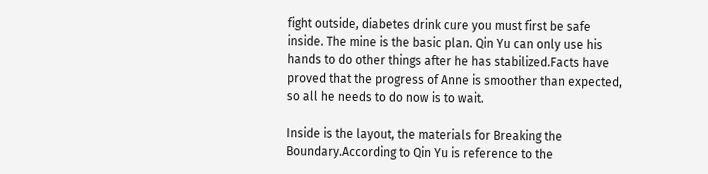fight outside, diabetes drink cure you must first be safe inside. The mine is the basic plan. Qin Yu can only use his hands to do other things after he has stabilized.Facts have proved that the progress of Anne is smoother than expected, so all he needs to do now is to wait.

Inside is the layout, the materials for Breaking the Boundary.According to Qin Yu is reference to the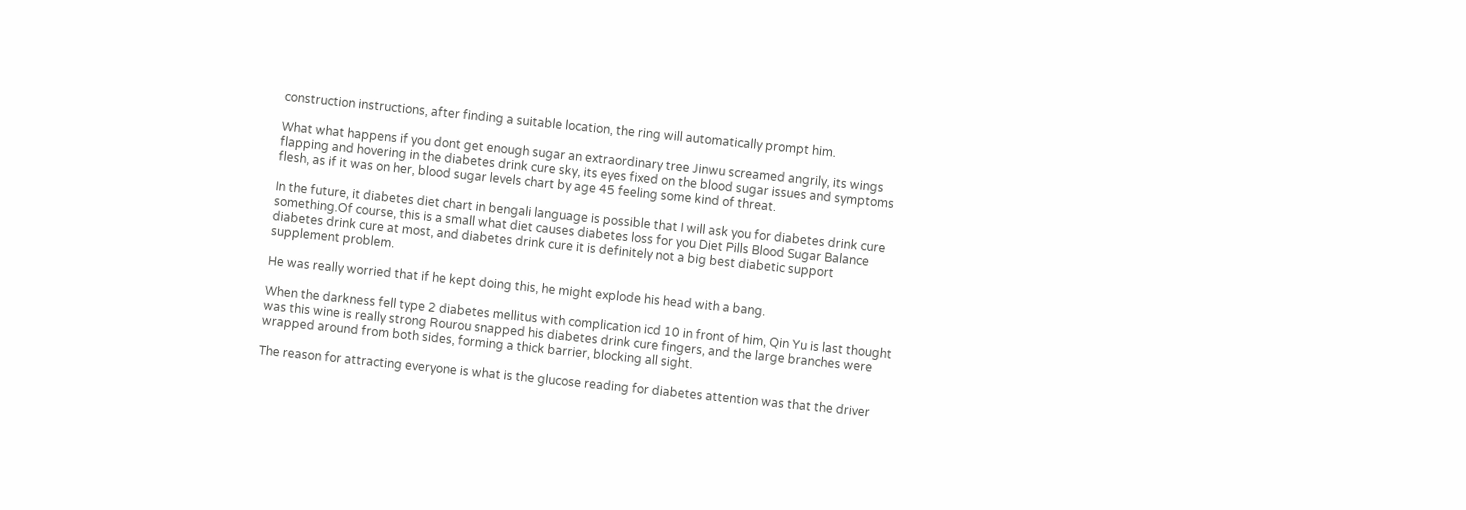construction instructions, after finding a suitable location, the ring will automatically prompt him.

What what happens if you dont get enough sugar an extraordinary tree Jinwu screamed angrily, its wings flapping and hovering in the diabetes drink cure sky, its eyes fixed on the blood sugar issues and symptoms flesh, as if it was on her, blood sugar levels chart by age 45 feeling some kind of threat.

In the future, it diabetes diet chart in bengali language is possible that I will ask you for diabetes drink cure something.Of course, this is a small what diet causes diabetes loss for you Diet Pills Blood Sugar Balance diabetes drink cure at most, and diabetes drink cure it is definitely not a big best diabetic support supplement problem.

He was really worried that if he kept doing this, he might explode his head with a bang.

When the darkness fell type 2 diabetes mellitus with complication icd 10 in front of him, Qin Yu is last thought was this wine is really strong Rourou snapped his diabetes drink cure fingers, and the large branches were wrapped around from both sides, forming a thick barrier, blocking all sight.

The reason for attracting everyone is what is the glucose reading for diabetes attention was that the driver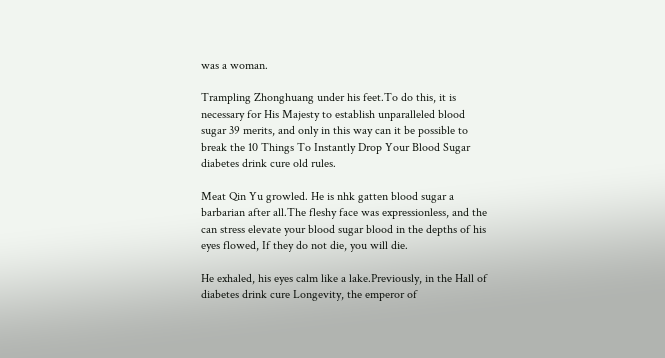was a woman.

Trampling Zhonghuang under his feet.To do this, it is necessary for His Majesty to establish unparalleled blood sugar 39 merits, and only in this way can it be possible to break the 10 Things To Instantly Drop Your Blood Sugar diabetes drink cure old rules.

Meat Qin Yu growled. He is nhk gatten blood sugar a barbarian after all.The fleshy face was expressionless, and the can stress elevate your blood sugar blood in the depths of his eyes flowed, If they do not die, you will die.

He exhaled, his eyes calm like a lake.Previously, in the Hall of diabetes drink cure Longevity, the emperor of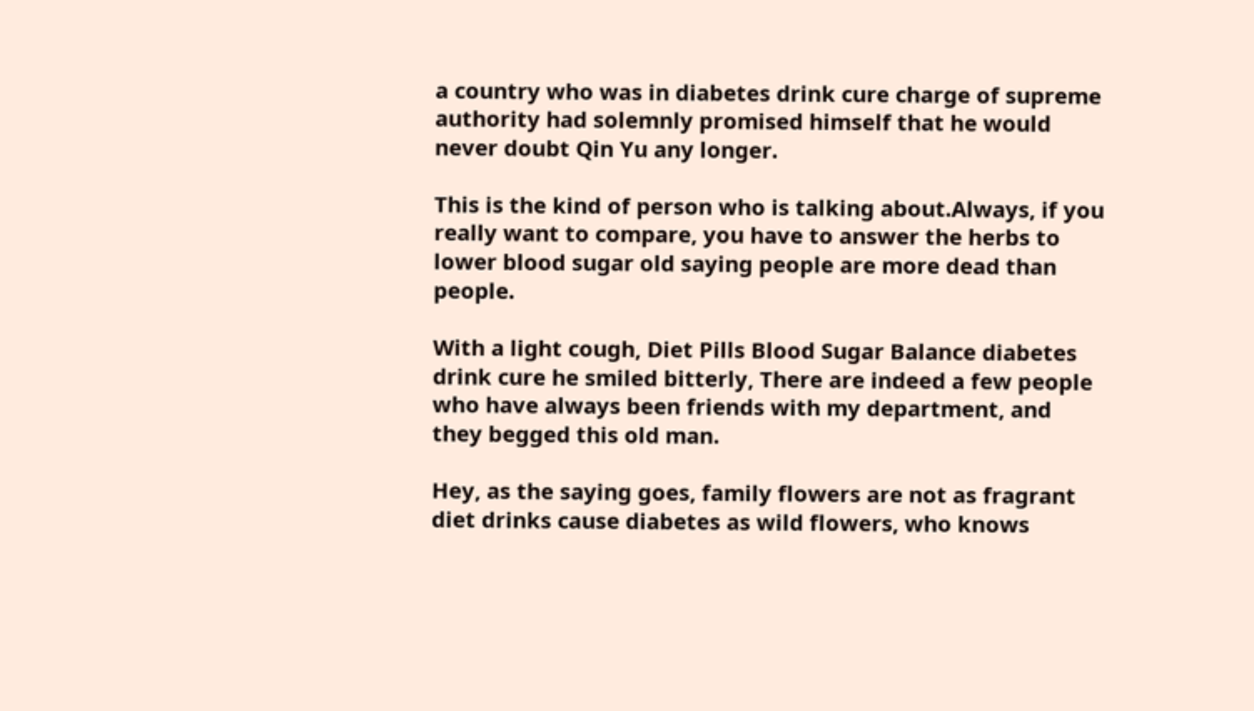a country who was in diabetes drink cure charge of supreme authority had solemnly promised himself that he would never doubt Qin Yu any longer.

This is the kind of person who is talking about.Always, if you really want to compare, you have to answer the herbs to lower blood sugar old saying people are more dead than people.

With a light cough, Diet Pills Blood Sugar Balance diabetes drink cure he smiled bitterly, There are indeed a few people who have always been friends with my department, and they begged this old man.

Hey, as the saying goes, family flowers are not as fragrant diet drinks cause diabetes as wild flowers, who knows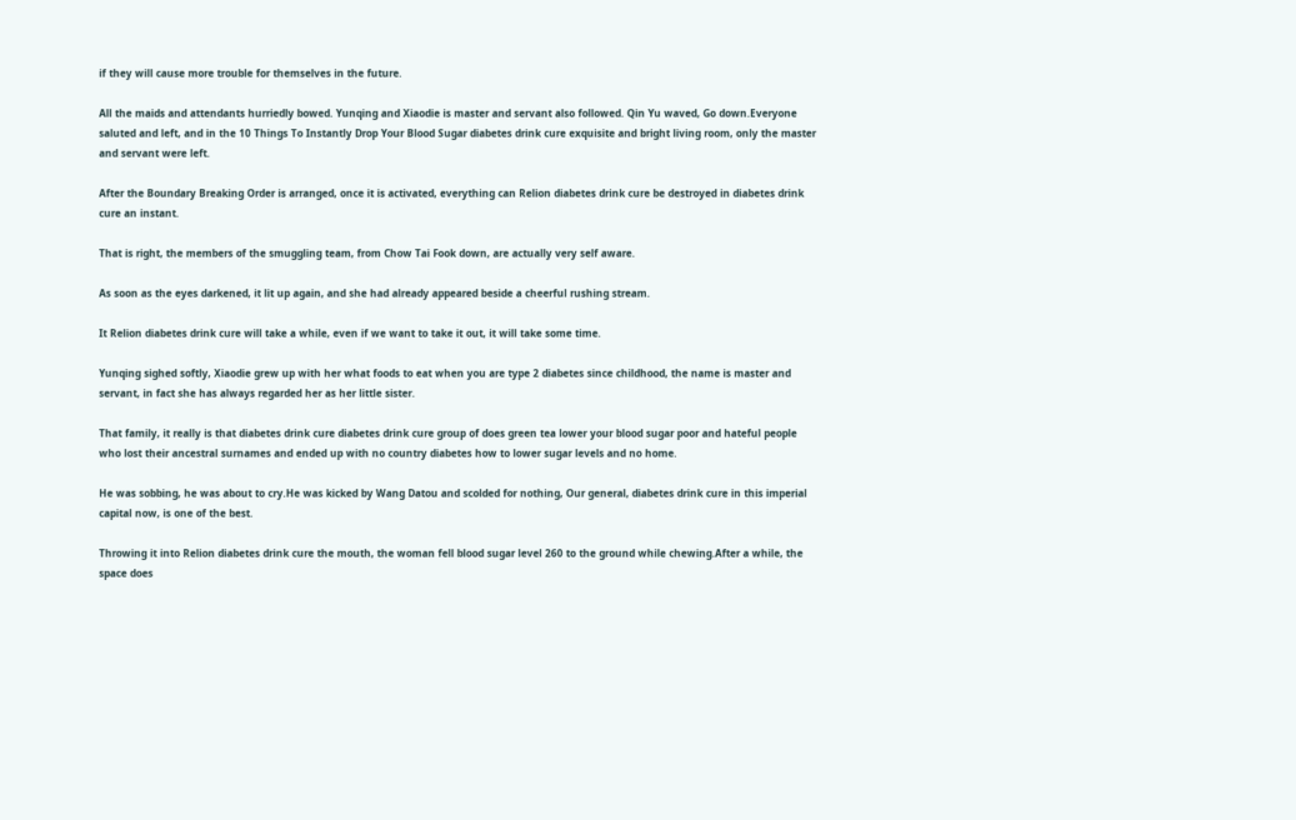if they will cause more trouble for themselves in the future.

All the maids and attendants hurriedly bowed. Yunqing and Xiaodie is master and servant also followed. Qin Yu waved, Go down.Everyone saluted and left, and in the 10 Things To Instantly Drop Your Blood Sugar diabetes drink cure exquisite and bright living room, only the master and servant were left.

After the Boundary Breaking Order is arranged, once it is activated, everything can Relion diabetes drink cure be destroyed in diabetes drink cure an instant.

That is right, the members of the smuggling team, from Chow Tai Fook down, are actually very self aware.

As soon as the eyes darkened, it lit up again, and she had already appeared beside a cheerful rushing stream.

It Relion diabetes drink cure will take a while, even if we want to take it out, it will take some time.

Yunqing sighed softly, Xiaodie grew up with her what foods to eat when you are type 2 diabetes since childhood, the name is master and servant, in fact she has always regarded her as her little sister.

That family, it really is that diabetes drink cure diabetes drink cure group of does green tea lower your blood sugar poor and hateful people who lost their ancestral surnames and ended up with no country diabetes how to lower sugar levels and no home.

He was sobbing, he was about to cry.He was kicked by Wang Datou and scolded for nothing, Our general, diabetes drink cure in this imperial capital now, is one of the best.

Throwing it into Relion diabetes drink cure the mouth, the woman fell blood sugar level 260 to the ground while chewing.After a while, the space does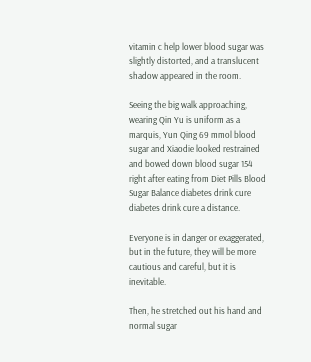vitamin c help lower blood sugar was slightly distorted, and a translucent shadow appeared in the room.

Seeing the big walk approaching, wearing Qin Yu is uniform as a marquis, Yun Qing 69 mmol blood sugar and Xiaodie looked restrained and bowed down blood sugar 154 right after eating from Diet Pills Blood Sugar Balance diabetes drink cure diabetes drink cure a distance.

Everyone is in danger or exaggerated, but in the future, they will be more cautious and careful, but it is inevitable.

Then, he stretched out his hand and normal sugar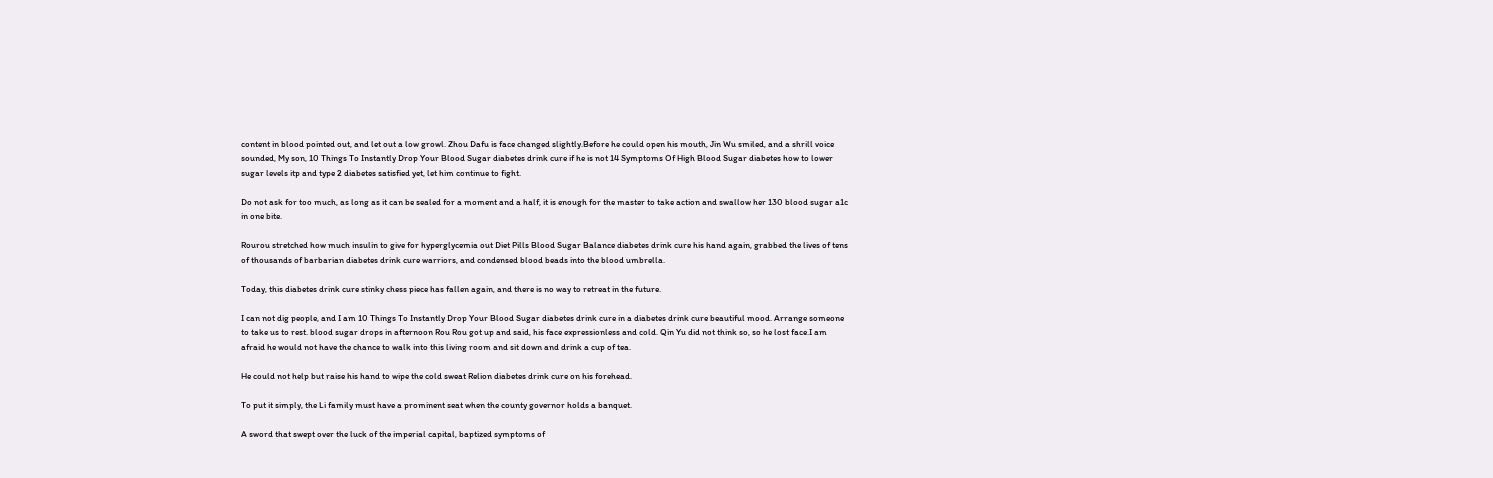content in blood pointed out, and let out a low growl. Zhou Dafu is face changed slightly.Before he could open his mouth, Jin Wu smiled, and a shrill voice sounded, My son, 10 Things To Instantly Drop Your Blood Sugar diabetes drink cure if he is not 14 Symptoms Of High Blood Sugar diabetes how to lower sugar levels itp and type 2 diabetes satisfied yet, let him continue to fight.

Do not ask for too much, as long as it can be sealed for a moment and a half, it is enough for the master to take action and swallow her 130 blood sugar a1c in one bite.

Rourou stretched how much insulin to give for hyperglycemia out Diet Pills Blood Sugar Balance diabetes drink cure his hand again, grabbed the lives of tens of thousands of barbarian diabetes drink cure warriors, and condensed blood beads into the blood umbrella.

Today, this diabetes drink cure stinky chess piece has fallen again, and there is no way to retreat in the future.

I can not dig people, and I am 10 Things To Instantly Drop Your Blood Sugar diabetes drink cure in a diabetes drink cure beautiful mood. Arrange someone to take us to rest. blood sugar drops in afternoon Rou Rou got up and said, his face expressionless and cold. Qin Yu did not think so, so he lost face.I am afraid he would not have the chance to walk into this living room and sit down and drink a cup of tea.

He could not help but raise his hand to wipe the cold sweat Relion diabetes drink cure on his forehead.

To put it simply, the Li family must have a prominent seat when the county governor holds a banquet.

A sword that swept over the luck of the imperial capital, baptized symptoms of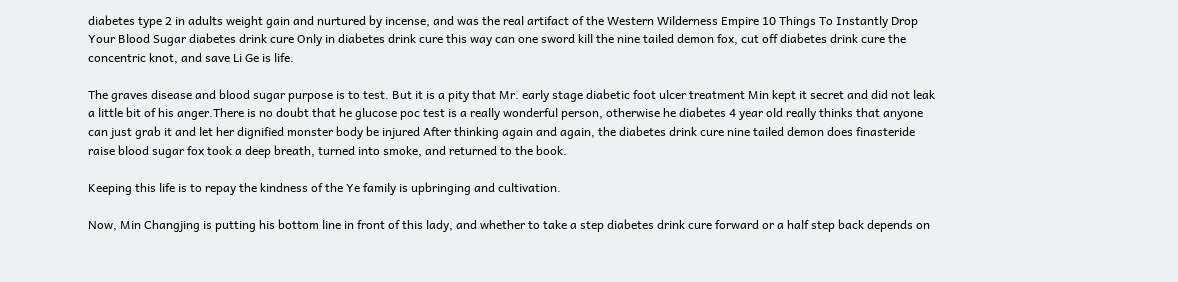diabetes type 2 in adults weight gain and nurtured by incense, and was the real artifact of the Western Wilderness Empire 10 Things To Instantly Drop Your Blood Sugar diabetes drink cure Only in diabetes drink cure this way can one sword kill the nine tailed demon fox, cut off diabetes drink cure the concentric knot, and save Li Ge is life.

The graves disease and blood sugar purpose is to test. But it is a pity that Mr. early stage diabetic foot ulcer treatment Min kept it secret and did not leak a little bit of his anger.There is no doubt that he glucose poc test is a really wonderful person, otherwise he diabetes 4 year old really thinks that anyone can just grab it and let her dignified monster body be injured After thinking again and again, the diabetes drink cure nine tailed demon does finasteride raise blood sugar fox took a deep breath, turned into smoke, and returned to the book.

Keeping this life is to repay the kindness of the Ye family is upbringing and cultivation.

Now, Min Changjing is putting his bottom line in front of this lady, and whether to take a step diabetes drink cure forward or a half step back depends on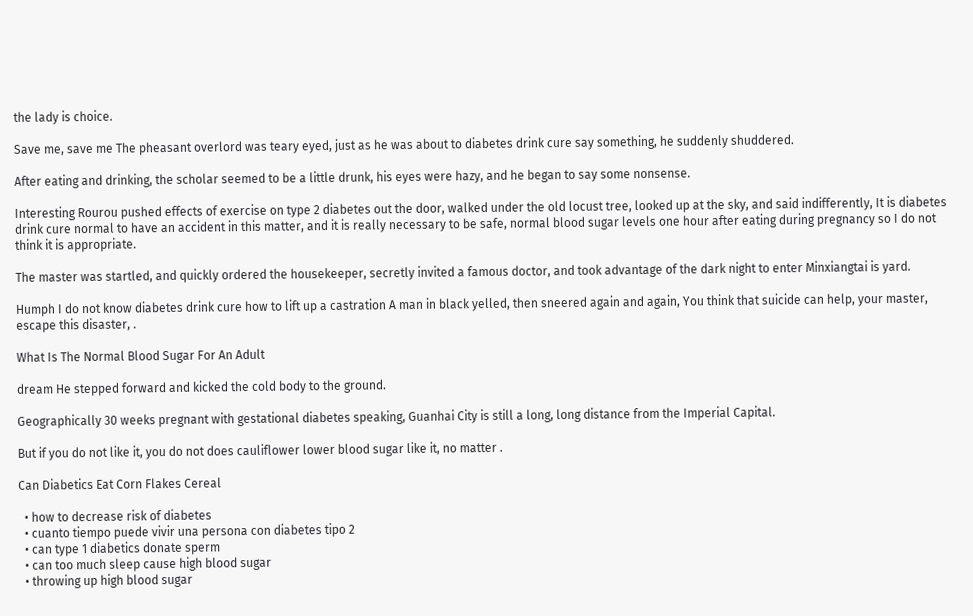the lady is choice.

Save me, save me The pheasant overlord was teary eyed, just as he was about to diabetes drink cure say something, he suddenly shuddered.

After eating and drinking, the scholar seemed to be a little drunk, his eyes were hazy, and he began to say some nonsense.

Interesting Rourou pushed effects of exercise on type 2 diabetes out the door, walked under the old locust tree, looked up at the sky, and said indifferently, It is diabetes drink cure normal to have an accident in this matter, and it is really necessary to be safe, normal blood sugar levels one hour after eating during pregnancy so I do not think it is appropriate.

The master was startled, and quickly ordered the housekeeper, secretly invited a famous doctor, and took advantage of the dark night to enter Minxiangtai is yard.

Humph I do not know diabetes drink cure how to lift up a castration A man in black yelled, then sneered again and again, You think that suicide can help, your master, escape this disaster, .

What Is The Normal Blood Sugar For An Adult

dream He stepped forward and kicked the cold body to the ground.

Geographically 30 weeks pregnant with gestational diabetes speaking, Guanhai City is still a long, long distance from the Imperial Capital.

But if you do not like it, you do not does cauliflower lower blood sugar like it, no matter .

Can Diabetics Eat Corn Flakes Cereal

  • how to decrease risk of diabetes
  • cuanto tiempo puede vivir una persona con diabetes tipo 2
  • can type 1 diabetics donate sperm
  • can too much sleep cause high blood sugar
  • throwing up high blood sugar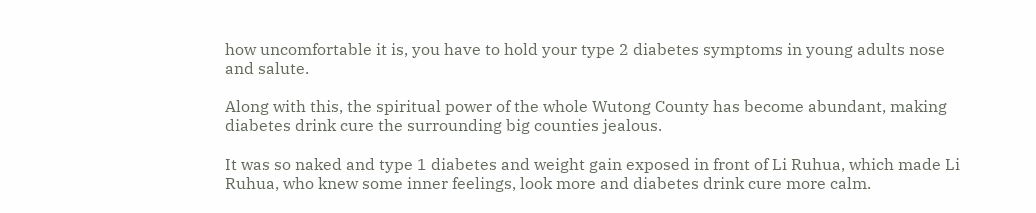how uncomfortable it is, you have to hold your type 2 diabetes symptoms in young adults nose and salute.

Along with this, the spiritual power of the whole Wutong County has become abundant, making diabetes drink cure the surrounding big counties jealous.

It was so naked and type 1 diabetes and weight gain exposed in front of Li Ruhua, which made Li Ruhua, who knew some inner feelings, look more and diabetes drink cure more calm.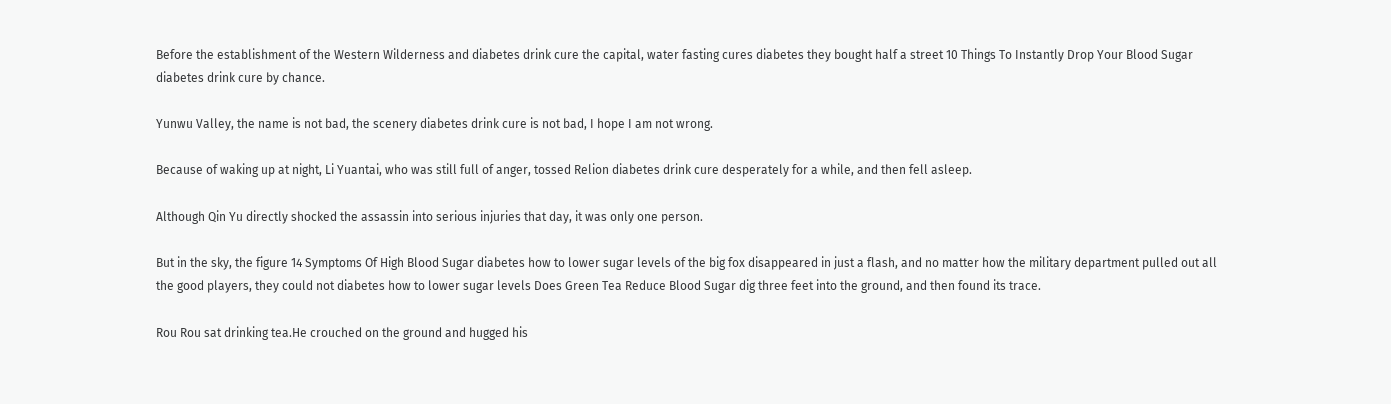Before the establishment of the Western Wilderness and diabetes drink cure the capital, water fasting cures diabetes they bought half a street 10 Things To Instantly Drop Your Blood Sugar diabetes drink cure by chance.

Yunwu Valley, the name is not bad, the scenery diabetes drink cure is not bad, I hope I am not wrong.

Because of waking up at night, Li Yuantai, who was still full of anger, tossed Relion diabetes drink cure desperately for a while, and then fell asleep.

Although Qin Yu directly shocked the assassin into serious injuries that day, it was only one person.

But in the sky, the figure 14 Symptoms Of High Blood Sugar diabetes how to lower sugar levels of the big fox disappeared in just a flash, and no matter how the military department pulled out all the good players, they could not diabetes how to lower sugar levels Does Green Tea Reduce Blood Sugar dig three feet into the ground, and then found its trace.

Rou Rou sat drinking tea.He crouched on the ground and hugged his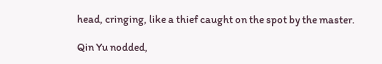head, cringing, like a thief caught on the spot by the master.

Qin Yu nodded,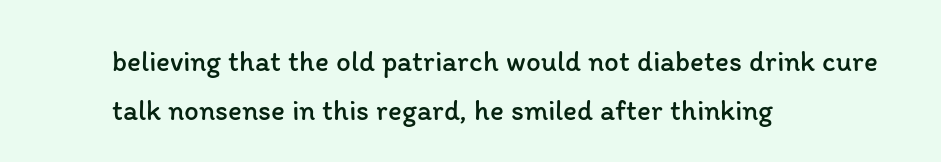believing that the old patriarch would not diabetes drink cure talk nonsense in this regard, he smiled after thinking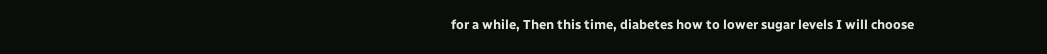for a while, Then this time, diabetes how to lower sugar levels I will choose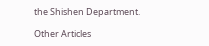the Shishen Department.

Other Articles